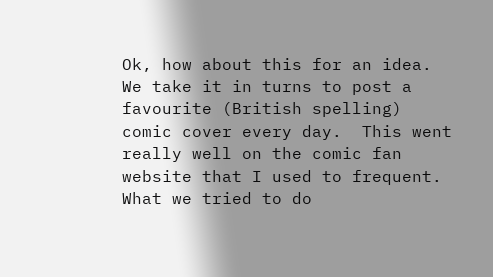Ok, how about this for an idea.  We take it in turns to post a favourite (British spelling) comic cover every day.  This went really well on the comic fan website that I used to frequent.  What we tried to do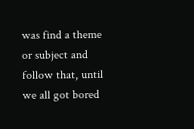was find a theme or subject and follow that, until we all got bored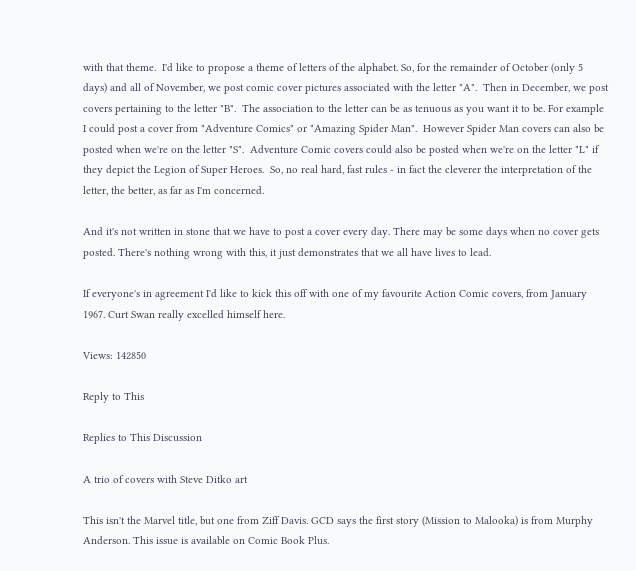with that theme.  I'd like to propose a theme of letters of the alphabet. So, for the remainder of October (only 5 days) and all of November, we post comic cover pictures associated with the letter "A".  Then in December, we post covers pertaining to the letter "B".  The association to the letter can be as tenuous as you want it to be. For example I could post a cover from "Adventure Comics" or "Amazing Spider Man".  However Spider Man covers can also be posted when we're on the letter "S".  Adventure Comic covers could also be posted when we're on the letter "L" if they depict the Legion of Super Heroes.  So, no real hard, fast rules - in fact the cleverer the interpretation of the letter, the better, as far as I'm concerned.

And it's not written in stone that we have to post a cover every day. There may be some days when no cover gets posted. There's nothing wrong with this, it just demonstrates that we all have lives to lead.

If everyone's in agreement I'd like to kick this off with one of my favourite Action Comic covers, from January 1967. Curt Swan really excelled himself here.

Views: 142850

Reply to This

Replies to This Discussion

A trio of covers with Steve Ditko art

This isn't the Marvel title, but one from Ziff Davis. GCD says the first story (Mission to Malooka) is from Murphy Anderson. This issue is available on Comic Book Plus.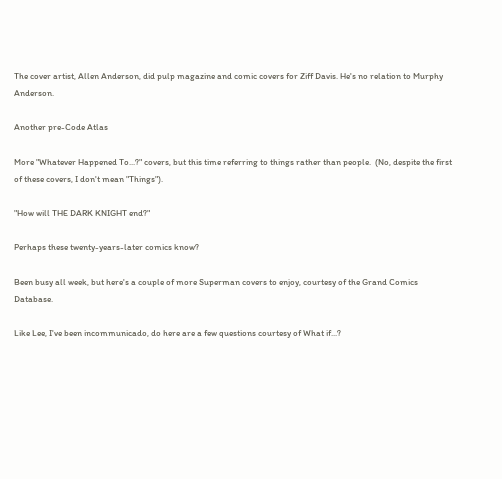The cover artist, Allen Anderson, did pulp magazine and comic covers for Ziff Davis. He's no relation to Murphy Anderson.

Another pre-Code Atlas

More "Whatever Happened To...?" covers, but this time referring to things rather than people.  (No, despite the first of these covers, I don't mean "Things").

"How will THE DARK KNIGHT end?"

Perhaps these twenty-years-later comics know?

Been busy all week, but here's a couple of more Superman covers to enjoy, courtesy of the Grand Comics Database.

Like Lee, I've been incommunicado, do here are a few questions courtesy of What if...?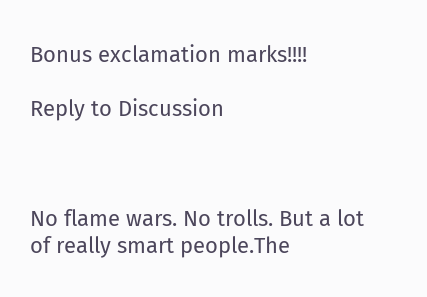Bonus exclamation marks!!!!

Reply to Discussion



No flame wars. No trolls. But a lot of really smart people.The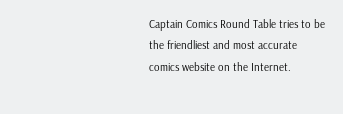Captain Comics Round Table tries to be the friendliest and most accurate comics website on the Internet.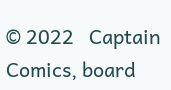© 2022   Captain Comics, board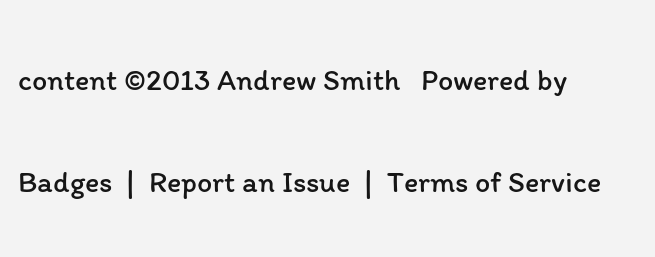content ©2013 Andrew Smith   Powered by

Badges  |  Report an Issue  |  Terms of Service